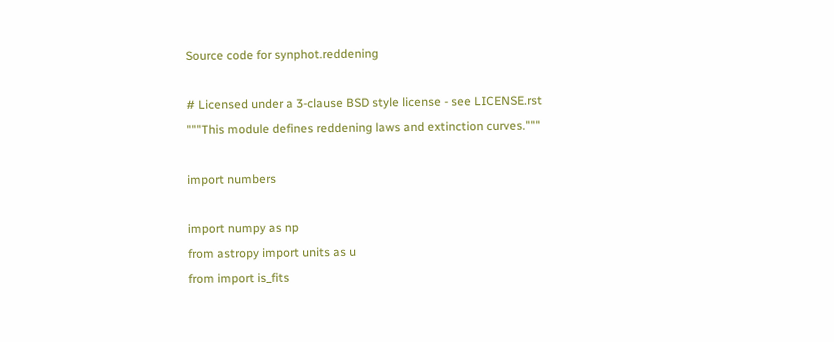Source code for synphot.reddening

# Licensed under a 3-clause BSD style license - see LICENSE.rst
"""This module defines reddening laws and extinction curves."""

import numbers

import numpy as np
from astropy import units as u
from import is_fits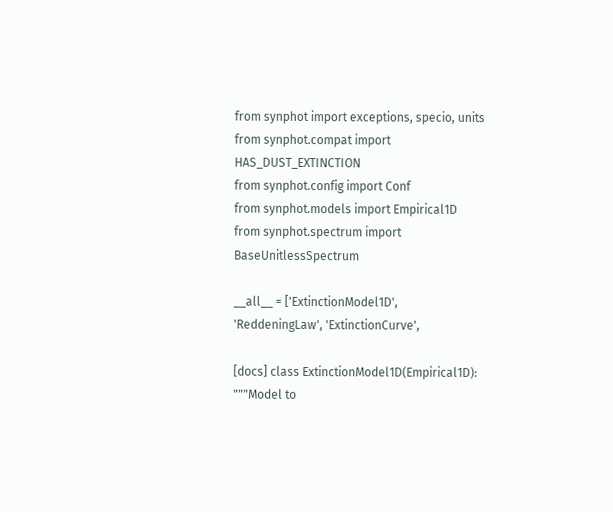from synphot import exceptions, specio, units
from synphot.compat import HAS_DUST_EXTINCTION
from synphot.config import Conf
from synphot.models import Empirical1D
from synphot.spectrum import BaseUnitlessSpectrum

__all__ = ['ExtinctionModel1D', 'ReddeningLaw', 'ExtinctionCurve',

[docs] class ExtinctionModel1D(Empirical1D): """Model to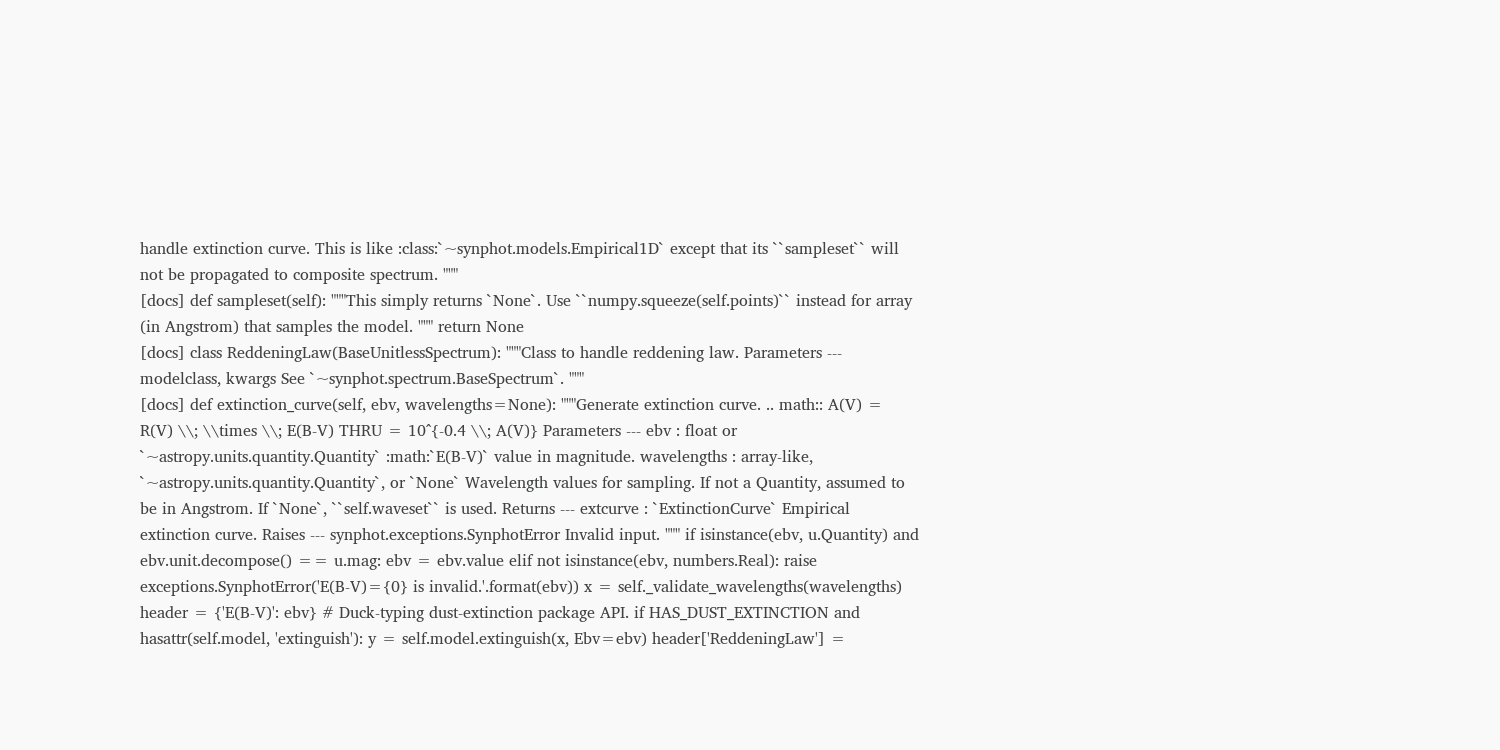handle extinction curve. This is like :class:`~synphot.models.Empirical1D` except that its ``sampleset`` will not be propagated to composite spectrum. """
[docs] def sampleset(self): """This simply returns `None`. Use ``numpy.squeeze(self.points)`` instead for array (in Angstrom) that samples the model. """ return None
[docs] class ReddeningLaw(BaseUnitlessSpectrum): """Class to handle reddening law. Parameters --- modelclass, kwargs See `~synphot.spectrum.BaseSpectrum`. """
[docs] def extinction_curve(self, ebv, wavelengths=None): """Generate extinction curve. .. math:: A(V) = R(V) \\; \\times \\; E(B-V) THRU = 10^{-0.4 \\; A(V)} Parameters --- ebv : float or `~astropy.units.quantity.Quantity` :math:`E(B-V)` value in magnitude. wavelengths : array-like, `~astropy.units.quantity.Quantity`, or `None` Wavelength values for sampling. If not a Quantity, assumed to be in Angstrom. If `None`, ``self.waveset`` is used. Returns --- extcurve : `ExtinctionCurve` Empirical extinction curve. Raises --- synphot.exceptions.SynphotError Invalid input. """ if isinstance(ebv, u.Quantity) and ebv.unit.decompose() == u.mag: ebv = ebv.value elif not isinstance(ebv, numbers.Real): raise exceptions.SynphotError('E(B-V)={0} is invalid.'.format(ebv)) x = self._validate_wavelengths(wavelengths) header = {'E(B-V)': ebv} # Duck-typing dust-extinction package API. if HAS_DUST_EXTINCTION and hasattr(self.model, 'extinguish'): y = self.model.extinguish(x, Ebv=ebv) header['ReddeningLaw'] =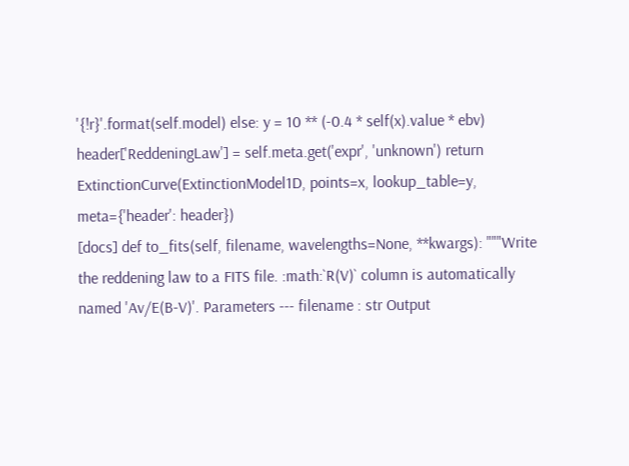'{!r}'.format(self.model) else: y = 10 ** (-0.4 * self(x).value * ebv) header['ReddeningLaw'] = self.meta.get('expr', 'unknown') return ExtinctionCurve(ExtinctionModel1D, points=x, lookup_table=y, meta={'header': header})
[docs] def to_fits(self, filename, wavelengths=None, **kwargs): """Write the reddening law to a FITS file. :math:`R(V)` column is automatically named 'Av/E(B-V)'. Parameters --- filename : str Output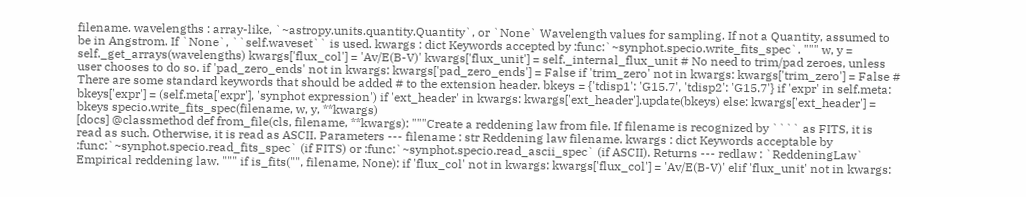filename. wavelengths : array-like, `~astropy.units.quantity.Quantity`, or `None` Wavelength values for sampling. If not a Quantity, assumed to be in Angstrom. If `None`, ``self.waveset`` is used. kwargs : dict Keywords accepted by :func:`~synphot.specio.write_fits_spec`. """ w, y = self._get_arrays(wavelengths) kwargs['flux_col'] = 'Av/E(B-V)' kwargs['flux_unit'] = self._internal_flux_unit # No need to trim/pad zeroes, unless user chooses to do so. if 'pad_zero_ends' not in kwargs: kwargs['pad_zero_ends'] = False if 'trim_zero' not in kwargs: kwargs['trim_zero'] = False # There are some standard keywords that should be added # to the extension header. bkeys = {'tdisp1': 'G15.7', 'tdisp2': 'G15.7'} if 'expr' in self.meta: bkeys['expr'] = (self.meta['expr'], 'synphot expression') if 'ext_header' in kwargs: kwargs['ext_header'].update(bkeys) else: kwargs['ext_header'] = bkeys specio.write_fits_spec(filename, w, y, **kwargs)
[docs] @classmethod def from_file(cls, filename, **kwargs): """Create a reddening law from file. If filename is recognized by ```` as FITS, it is read as such. Otherwise, it is read as ASCII. Parameters --- filename : str Reddening law filename. kwargs : dict Keywords acceptable by :func:`~synphot.specio.read_fits_spec` (if FITS) or :func:`~synphot.specio.read_ascii_spec` (if ASCII). Returns --- redlaw : `ReddeningLaw` Empirical reddening law. """ if is_fits("", filename, None): if 'flux_col' not in kwargs: kwargs['flux_col'] = 'Av/E(B-V)' elif 'flux_unit' not in kwargs: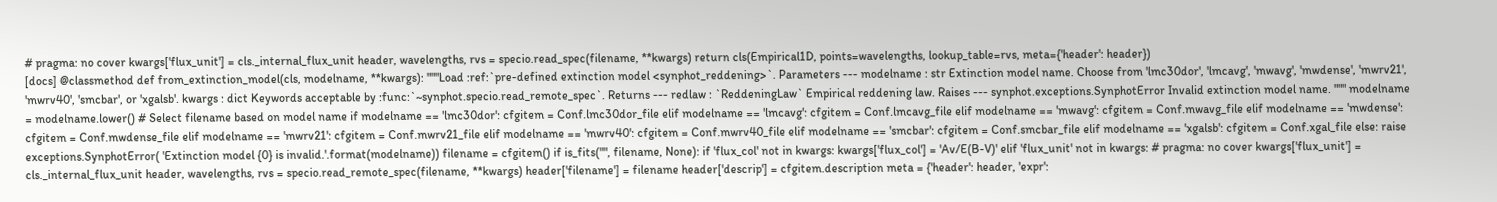# pragma: no cover kwargs['flux_unit'] = cls._internal_flux_unit header, wavelengths, rvs = specio.read_spec(filename, **kwargs) return cls(Empirical1D, points=wavelengths, lookup_table=rvs, meta={'header': header})
[docs] @classmethod def from_extinction_model(cls, modelname, **kwargs): """Load :ref:`pre-defined extinction model <synphot_reddening>`. Parameters --- modelname : str Extinction model name. Choose from 'lmc30dor', 'lmcavg', 'mwavg', 'mwdense', 'mwrv21', 'mwrv40', 'smcbar', or 'xgalsb'. kwargs : dict Keywords acceptable by :func:`~synphot.specio.read_remote_spec`. Returns --- redlaw : `ReddeningLaw` Empirical reddening law. Raises --- synphot.exceptions.SynphotError Invalid extinction model name. """ modelname = modelname.lower() # Select filename based on model name if modelname == 'lmc30dor': cfgitem = Conf.lmc30dor_file elif modelname == 'lmcavg': cfgitem = Conf.lmcavg_file elif modelname == 'mwavg': cfgitem = Conf.mwavg_file elif modelname == 'mwdense': cfgitem = Conf.mwdense_file elif modelname == 'mwrv21': cfgitem = Conf.mwrv21_file elif modelname == 'mwrv40': cfgitem = Conf.mwrv40_file elif modelname == 'smcbar': cfgitem = Conf.smcbar_file elif modelname == 'xgalsb': cfgitem = Conf.xgal_file else: raise exceptions.SynphotError( 'Extinction model {0} is invalid.'.format(modelname)) filename = cfgitem() if is_fits("", filename, None): if 'flux_col' not in kwargs: kwargs['flux_col'] = 'Av/E(B-V)' elif 'flux_unit' not in kwargs: # pragma: no cover kwargs['flux_unit'] = cls._internal_flux_unit header, wavelengths, rvs = specio.read_remote_spec(filename, **kwargs) header['filename'] = filename header['descrip'] = cfgitem.description meta = {'header': header, 'expr':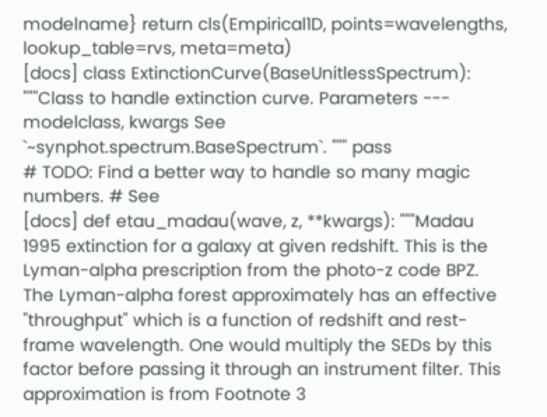modelname} return cls(Empirical1D, points=wavelengths, lookup_table=rvs, meta=meta)
[docs] class ExtinctionCurve(BaseUnitlessSpectrum): """Class to handle extinction curve. Parameters --- modelclass, kwargs See `~synphot.spectrum.BaseSpectrum`. """ pass
# TODO: Find a better way to handle so many magic numbers. # See
[docs] def etau_madau(wave, z, **kwargs): """Madau 1995 extinction for a galaxy at given redshift. This is the Lyman-alpha prescription from the photo-z code BPZ. The Lyman-alpha forest approximately has an effective "throughput" which is a function of redshift and rest-frame wavelength. One would multiply the SEDs by this factor before passing it through an instrument filter. This approximation is from Footnote 3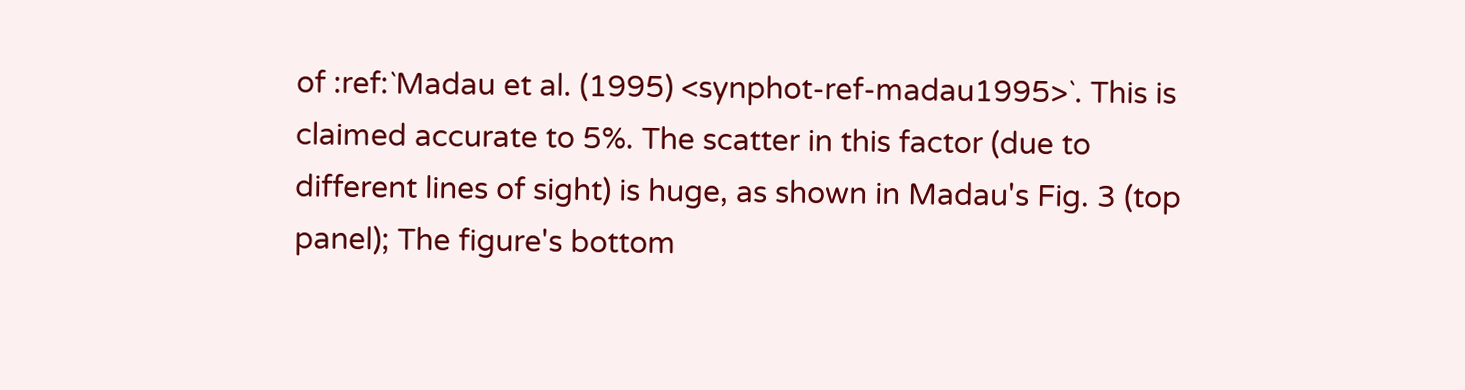of :ref:`Madau et al. (1995) <synphot-ref-madau1995>`. This is claimed accurate to 5%. The scatter in this factor (due to different lines of sight) is huge, as shown in Madau's Fig. 3 (top panel); The figure's bottom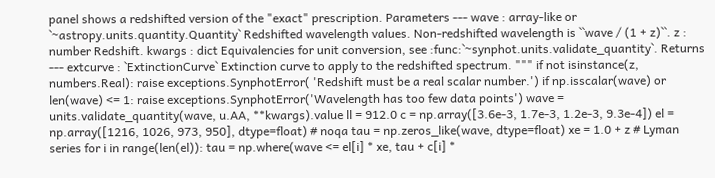panel shows a redshifted version of the "exact" prescription. Parameters --- wave : array-like or `~astropy.units.quantity.Quantity` Redshifted wavelength values. Non-redshifted wavelength is ``wave / (1 + z)``. z : number Redshift. kwargs : dict Equivalencies for unit conversion, see :func:`~synphot.units.validate_quantity`. Returns --- extcurve : `ExtinctionCurve` Extinction curve to apply to the redshifted spectrum. """ if not isinstance(z, numbers.Real): raise exceptions.SynphotError( 'Redshift must be a real scalar number.') if np.isscalar(wave) or len(wave) <= 1: raise exceptions.SynphotError('Wavelength has too few data points') wave = units.validate_quantity(wave, u.AA, **kwargs).value ll = 912.0 c = np.array([3.6e-3, 1.7e-3, 1.2e-3, 9.3e-4]) el = np.array([1216, 1026, 973, 950], dtype=float) # noqa tau = np.zeros_like(wave, dtype=float) xe = 1.0 + z # Lyman series for i in range(len(el)): tau = np.where(wave <= el[i] * xe, tau + c[i] *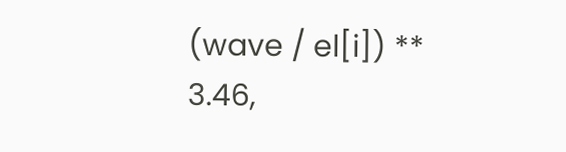(wave / el[i]) ** 3.46,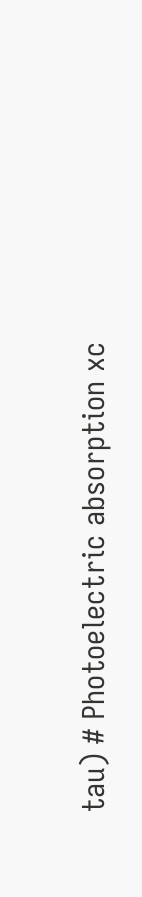tau) # Photoelectric absorption xc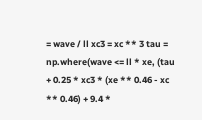= wave / ll xc3 = xc ** 3 tau = np.where(wave <= ll * xe, (tau + 0.25 * xc3 * (xe ** 0.46 - xc ** 0.46) + 9.4 *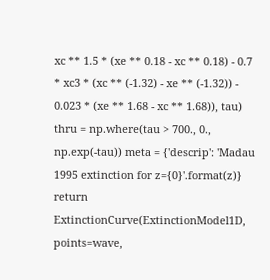xc ** 1.5 * (xe ** 0.18 - xc ** 0.18) - 0.7 * xc3 * (xc ** (-1.32) - xe ** (-1.32)) - 0.023 * (xe ** 1.68 - xc ** 1.68)), tau) thru = np.where(tau > 700., 0., np.exp(-tau)) meta = {'descrip': 'Madau 1995 extinction for z={0}'.format(z)} return ExtinctionCurve(ExtinctionModel1D, points=wave,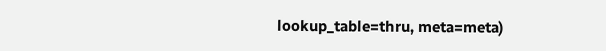lookup_table=thru, meta=meta)